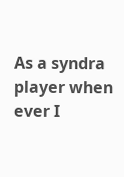As a syndra player when ever I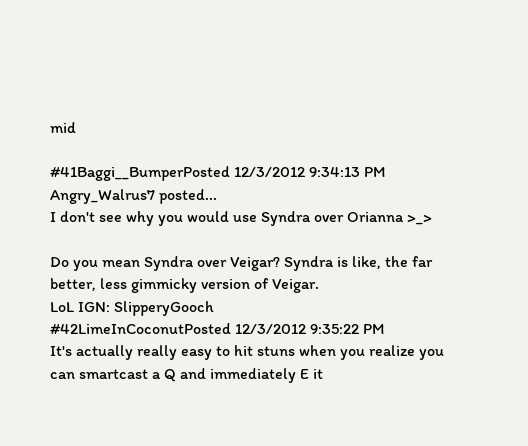mid

#41Baggi__BumperPosted 12/3/2012 9:34:13 PM
Angry_Walrus7 posted...
I don't see why you would use Syndra over Orianna >_>

Do you mean Syndra over Veigar? Syndra is like, the far better, less gimmicky version of Veigar.
LoL IGN: SlipperyGooch
#42LimeInCoconutPosted 12/3/2012 9:35:22 PM
It's actually really easy to hit stuns when you realize you can smartcast a Q and immediately E it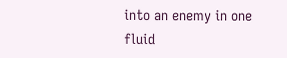into an enemy in one fluid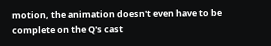motion, the animation doesn't even have to be complete on the Q's cast